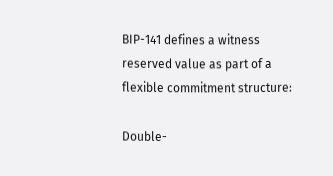BIP-141 defines a witness reserved value as part of a flexible commitment structure:

Double-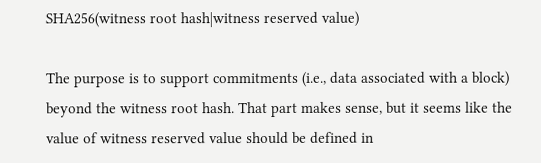SHA256(witness root hash|witness reserved value)

The purpose is to support commitments (i.e., data associated with a block) beyond the witness root hash. That part makes sense, but it seems like the value of witness reserved value should be defined in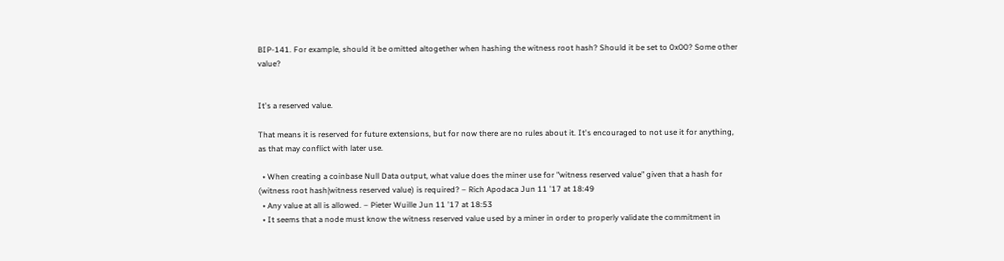BIP-141. For example, should it be omitted altogether when hashing the witness root hash? Should it be set to 0x00? Some other value?


It's a reserved value.

That means it is reserved for future extensions, but for now there are no rules about it. It's encouraged to not use it for anything, as that may conflict with later use.

  • When creating a coinbase Null Data output, what value does the miner use for "witness reserved value" given that a hash for (witness root hash|witness reserved value) is required? – Rich Apodaca Jun 11 '17 at 18:49
  • Any value at all is allowed. – Pieter Wuille Jun 11 '17 at 18:53
  • It seems that a node must know the witness reserved value used by a miner in order to properly validate the commitment in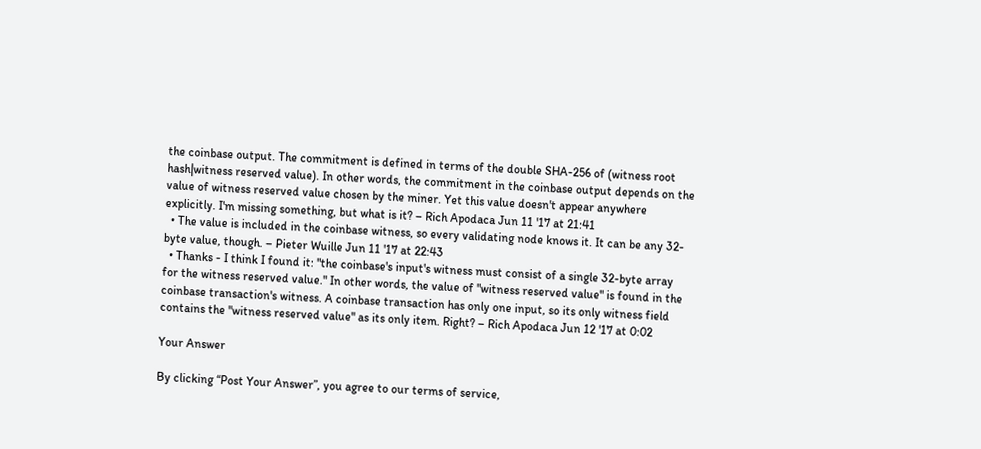the coinbase output. The commitment is defined in terms of the double SHA-256 of (witness root hash|witness reserved value). In other words, the commitment in the coinbase output depends on the value of witness reserved value chosen by the miner. Yet this value doesn't appear anywhere explicitly. I'm missing something, but what is it? – Rich Apodaca Jun 11 '17 at 21:41
  • The value is included in the coinbase witness, so every validating node knows it. It can be any 32-byte value, though. – Pieter Wuille Jun 11 '17 at 22:43
  • Thanks - I think I found it: "the coinbase's input's witness must consist of a single 32-byte array for the witness reserved value." In other words, the value of "witness reserved value" is found in the coinbase transaction's witness. A coinbase transaction has only one input, so its only witness field contains the "witness reserved value" as its only item. Right? – Rich Apodaca Jun 12 '17 at 0:02

Your Answer

By clicking “Post Your Answer”, you agree to our terms of service,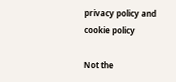privacy policy and cookie policy

Not the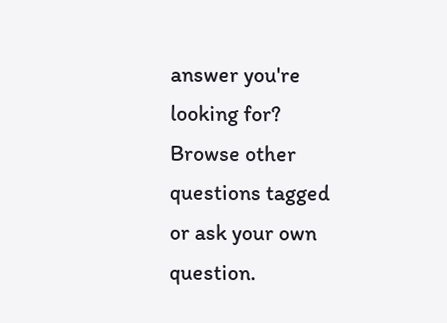answer you're looking for? Browse other questions tagged or ask your own question.